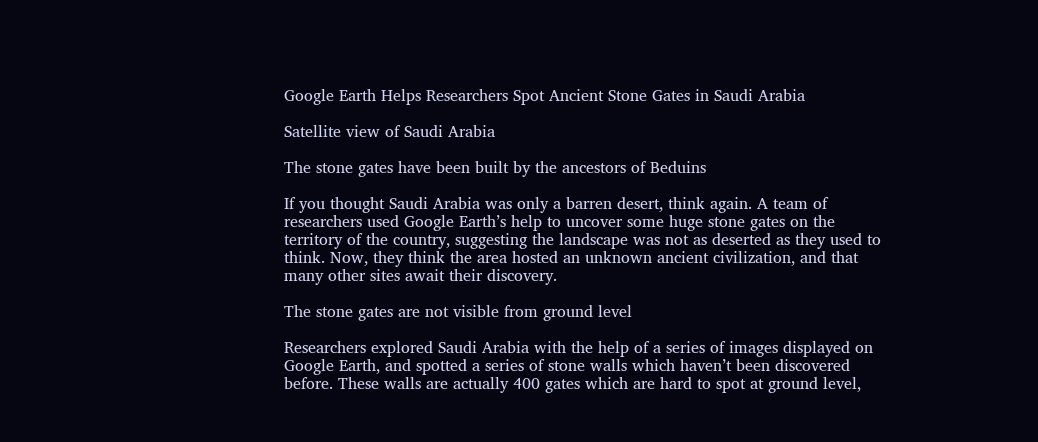Google Earth Helps Researchers Spot Ancient Stone Gates in Saudi Arabia

Satellite view of Saudi Arabia

The stone gates have been built by the ancestors of Beduins

If you thought Saudi Arabia was only a barren desert, think again. A team of researchers used Google Earth’s help to uncover some huge stone gates on the territory of the country, suggesting the landscape was not as deserted as they used to think. Now, they think the area hosted an unknown ancient civilization, and that many other sites await their discovery.

The stone gates are not visible from ground level

Researchers explored Saudi Arabia with the help of a series of images displayed on Google Earth, and spotted a series of stone walls which haven’t been discovered before. These walls are actually 400 gates which are hard to spot at ground level,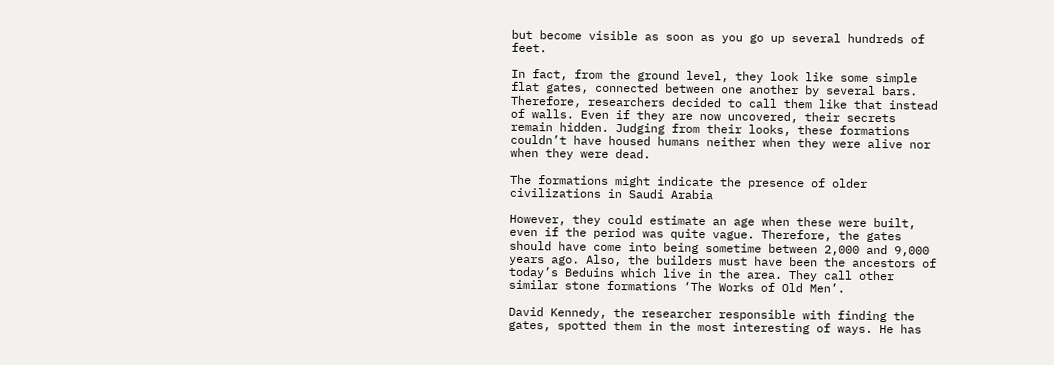but become visible as soon as you go up several hundreds of feet.

In fact, from the ground level, they look like some simple flat gates, connected between one another by several bars. Therefore, researchers decided to call them like that instead of walls. Even if they are now uncovered, their secrets remain hidden. Judging from their looks, these formations couldn’t have housed humans neither when they were alive nor when they were dead.

The formations might indicate the presence of older civilizations in Saudi Arabia

However, they could estimate an age when these were built, even if the period was quite vague. Therefore, the gates should have come into being sometime between 2,000 and 9,000 years ago. Also, the builders must have been the ancestors of today’s Beduins which live in the area. They call other similar stone formations ‘The Works of Old Men’.

David Kennedy, the researcher responsible with finding the gates, spotted them in the most interesting of ways. He has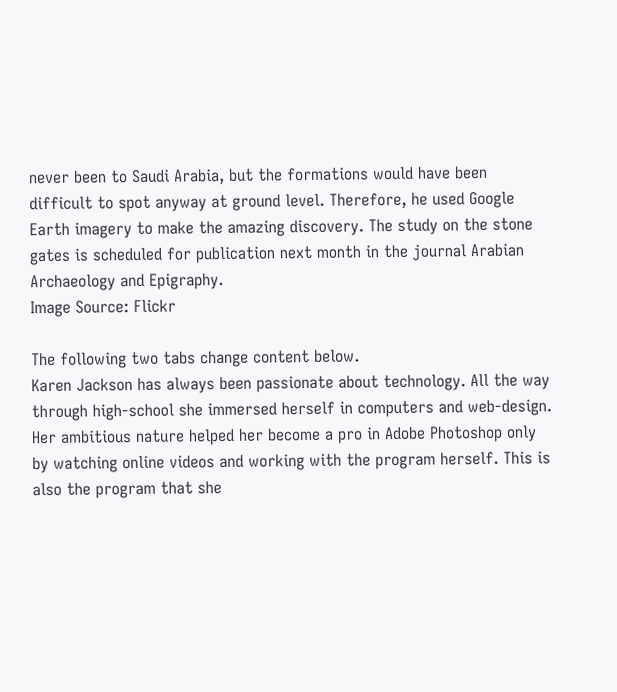never been to Saudi Arabia, but the formations would have been difficult to spot anyway at ground level. Therefore, he used Google Earth imagery to make the amazing discovery. The study on the stone gates is scheduled for publication next month in the journal Arabian Archaeology and Epigraphy.
Image Source: Flickr

The following two tabs change content below.
Karen Jackson has always been passionate about technology. All the way through high-school she immersed herself in computers and web-design. Her ambitious nature helped her become a pro in Adobe Photoshop only by watching online videos and working with the program herself. This is also the program that she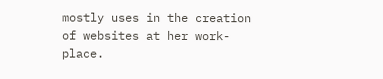mostly uses in the creation of websites at her work-place.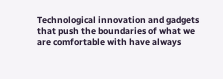Technological innovation and gadgets that push the boundaries of what we are comfortable with have always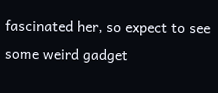fascinated her, so expect to see some weird gadget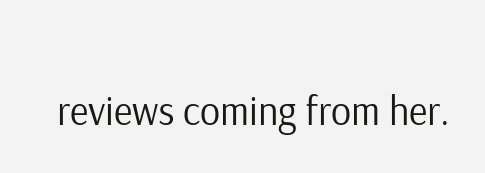reviews coming from her.